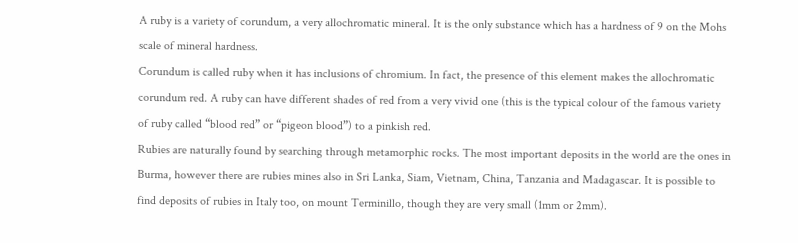A ruby is a variety of corundum, a very allochromatic mineral. It is the only substance which has a hardness of 9 on the Mohs scale of mineral hardness.
Corundum is called ruby when it has inclusions of chromium. In fact, the presence of this element makes the allochromatic corundum red. A ruby can have different shades of red from a very vivid one (this is the typical colour of the famous variety of ruby called “blood red” or “pigeon blood”) to a pinkish red.
Rubies are naturally found by searching through metamorphic rocks. The most important deposits in the world are the ones in Burma, however there are rubies mines also in Sri Lanka, Siam, Vietnam, China, Tanzania and Madagascar. It is possible to find deposits of rubies in Italy too, on mount Terminillo, though they are very small (1mm or 2mm).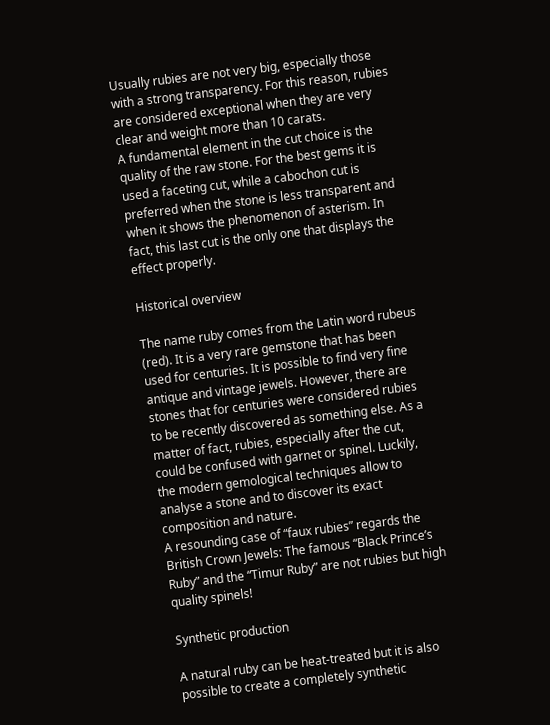Usually rubies are not very big, especially those with a strong transparency. For this reason, rubies are considered exceptional when they are very clear and weight more than 10 carats.
A fundamental element in the cut choice is the quality of the raw stone. For the best gems it is used a faceting cut, while a cabochon cut is preferred when the stone is less transparent and when it shows the phenomenon of asterism. In fact, this last cut is the only one that displays the effect properly.

Historical overview

The name ruby comes from the Latin word rubeus (red). It is a very rare gemstone that has been used for centuries. It is possible to find very fine antique and vintage jewels. However, there are stones that for centuries were considered rubies to be recently discovered as something else. As a matter of fact, rubies, especially after the cut, could be confused with garnet or spinel. Luckily, the modern gemological techniques allow to analyse a stone and to discover its exact composition and nature.
A resounding case of “faux rubies” regards the British Crown Jewels: The famous “Black Prince’s Ruby” and the “Timur Ruby” are not rubies but high quality spinels!

Synthetic production

A natural ruby can be heat-treated but it is also possible to create a completely synthetic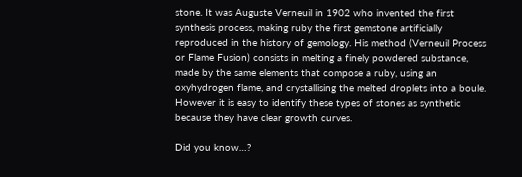stone. It was Auguste Verneuil in 1902 who invented the first synthesis process, making ruby the first gemstone artificially reproduced in the history of gemology. His method (Verneuil Process or Flame Fusion) consists in melting a finely powdered substance, made by the same elements that compose a ruby, using an oxyhydrogen flame, and crystallising the melted droplets into a boule. However it is easy to identify these types of stones as synthetic because they have clear growth curves.

Did you know…?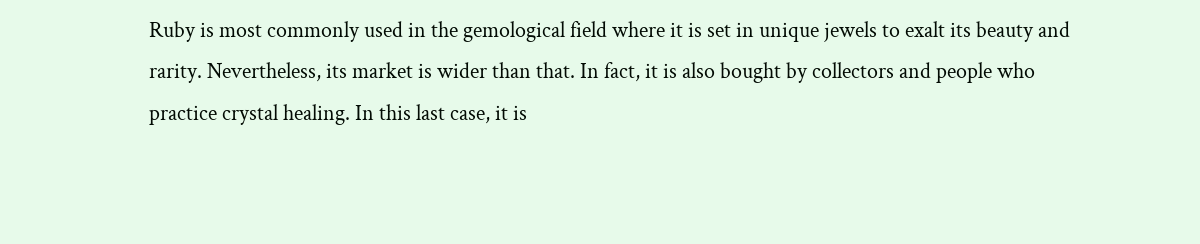Ruby is most commonly used in the gemological field where it is set in unique jewels to exalt its beauty and rarity. Nevertheless, its market is wider than that. In fact, it is also bought by collectors and people who practice crystal healing. In this last case, it is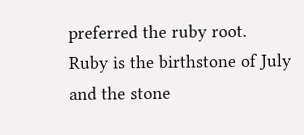preferred the ruby root.
Ruby is the birthstone of July and the stone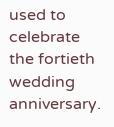used to celebrate the fortieth wedding anniversary.